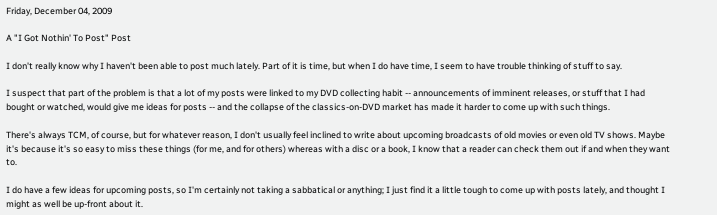Friday, December 04, 2009

A "I Got Nothin' To Post" Post

I don't really know why I haven't been able to post much lately. Part of it is time, but when I do have time, I seem to have trouble thinking of stuff to say.

I suspect that part of the problem is that a lot of my posts were linked to my DVD collecting habit -- announcements of imminent releases, or stuff that I had bought or watched, would give me ideas for posts -- and the collapse of the classics-on-DVD market has made it harder to come up with such things.

There's always TCM, of course, but for whatever reason, I don't usually feel inclined to write about upcoming broadcasts of old movies or even old TV shows. Maybe it's because it's so easy to miss these things (for me, and for others) whereas with a disc or a book, I know that a reader can check them out if and when they want to.

I do have a few ideas for upcoming posts, so I'm certainly not taking a sabbatical or anything; I just find it a little tough to come up with posts lately, and thought I might as well be up-front about it.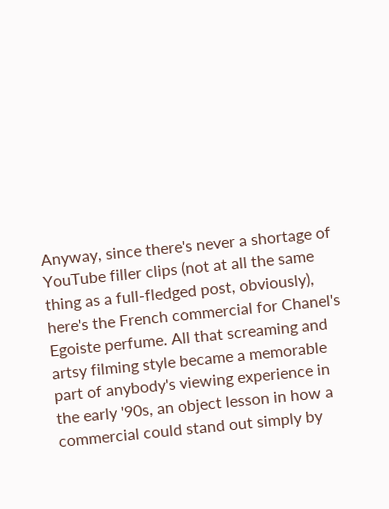Anyway, since there's never a shortage of YouTube filler clips (not at all the same thing as a full-fledged post, obviously), here's the French commercial for Chanel's Egoiste perfume. All that screaming and artsy filming style became a memorable part of anybody's viewing experience in the early '90s, an object lesson in how a commercial could stand out simply by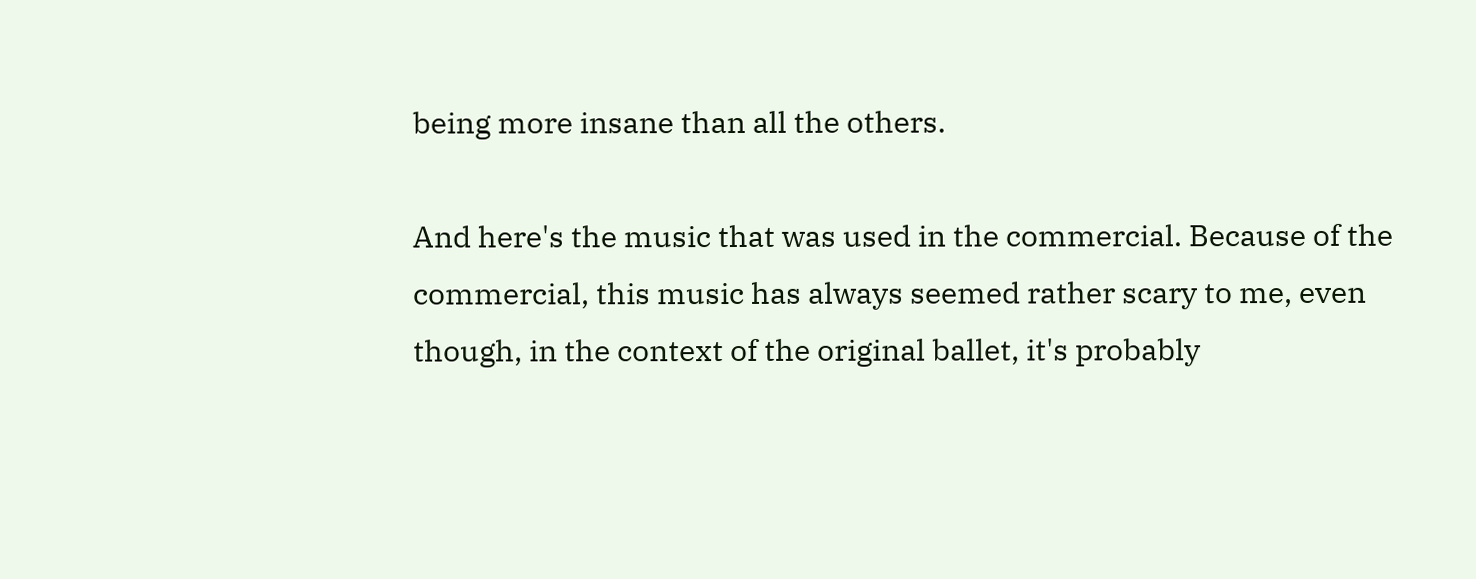being more insane than all the others.

And here's the music that was used in the commercial. Because of the commercial, this music has always seemed rather scary to me, even though, in the context of the original ballet, it's probably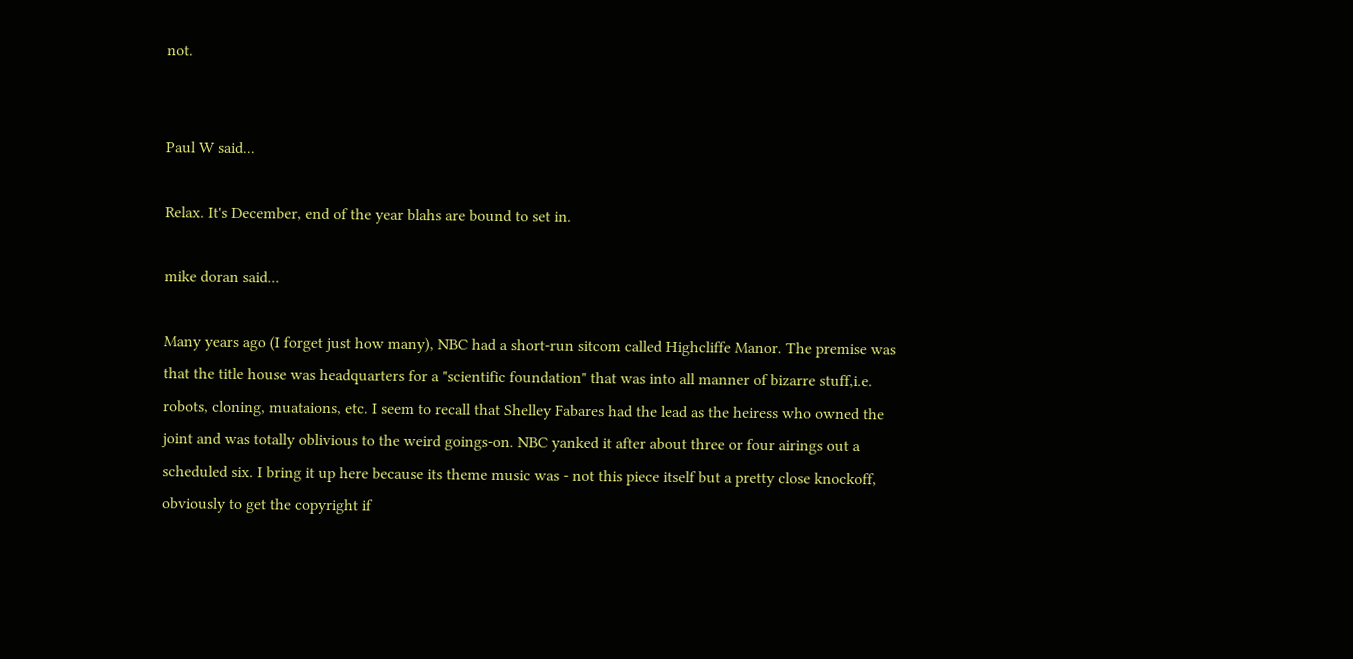not.


Paul W said...

Relax. It's December, end of the year blahs are bound to set in.

mike doran said...

Many years ago (I forget just how many), NBC had a short-run sitcom called Highcliffe Manor. The premise was that the title house was headquarters for a "scientific foundation" that was into all manner of bizarre stuff,i.e. robots, cloning, muataions, etc. I seem to recall that Shelley Fabares had the lead as the heiress who owned the joint and was totally oblivious to the weird goings-on. NBC yanked it after about three or four airings out a scheduled six. I bring it up here because its theme music was - not this piece itself but a pretty close knockoff, obviously to get the copyright if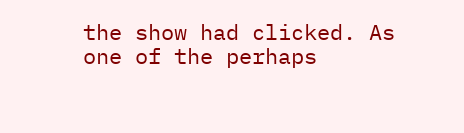the show had clicked. As one of the perhaps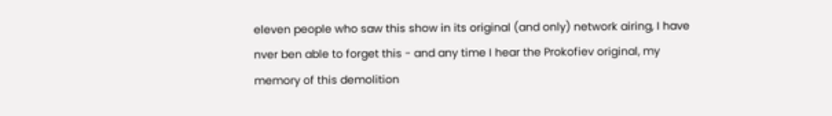eleven people who saw this show in its original (and only) network airing, I have nver ben able to forget this - and any time I hear the Prokofiev original, my memory of this demolition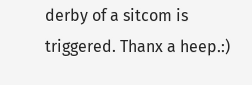derby of a sitcom is triggered. Thanx a heep.:)